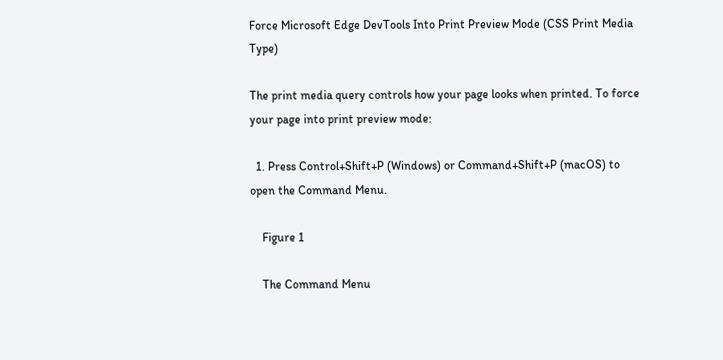Force Microsoft Edge DevTools Into Print Preview Mode (CSS Print Media Type)

The print media query controls how your page looks when printed. To force your page into print preview mode:

  1. Press Control+Shift+P (Windows) or Command+Shift+P (macOS) to open the Command Menu.

    Figure 1

    The Command Menu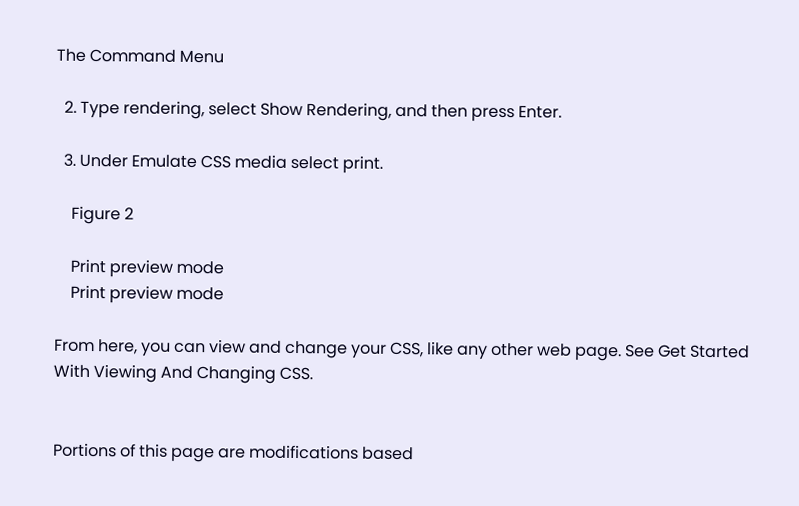The Command Menu

  2. Type rendering, select Show Rendering, and then press Enter.

  3. Under Emulate CSS media select print.

    Figure 2

    Print preview mode
    Print preview mode

From here, you can view and change your CSS, like any other web page. See Get Started With Viewing And Changing CSS.


Portions of this page are modifications based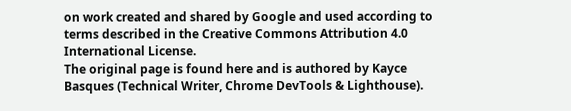on work created and shared by Google and used according to terms described in the Creative Commons Attribution 4.0 International License.
The original page is found here and is authored by Kayce Basques (Technical Writer, Chrome DevTools & Lighthouse).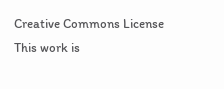Creative Commons License
This work is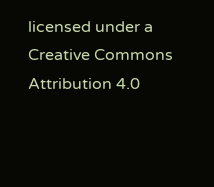licensed under a Creative Commons Attribution 4.0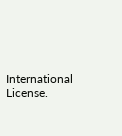International License.